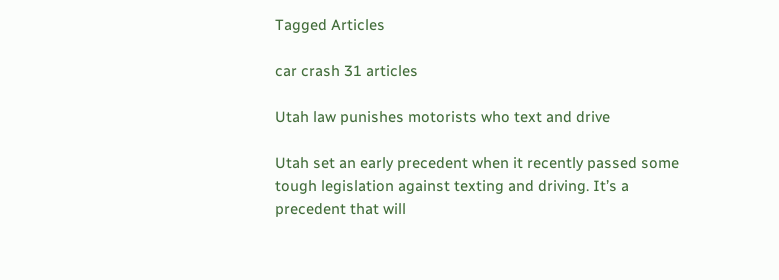Tagged Articles

car crash 31 articles

Utah law punishes motorists who text and drive

Utah set an early precedent when it recently passed some tough legislation against texting and driving. It’s a precedent that will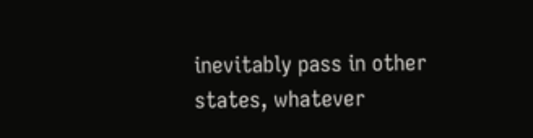inevitably pass in other states, whatever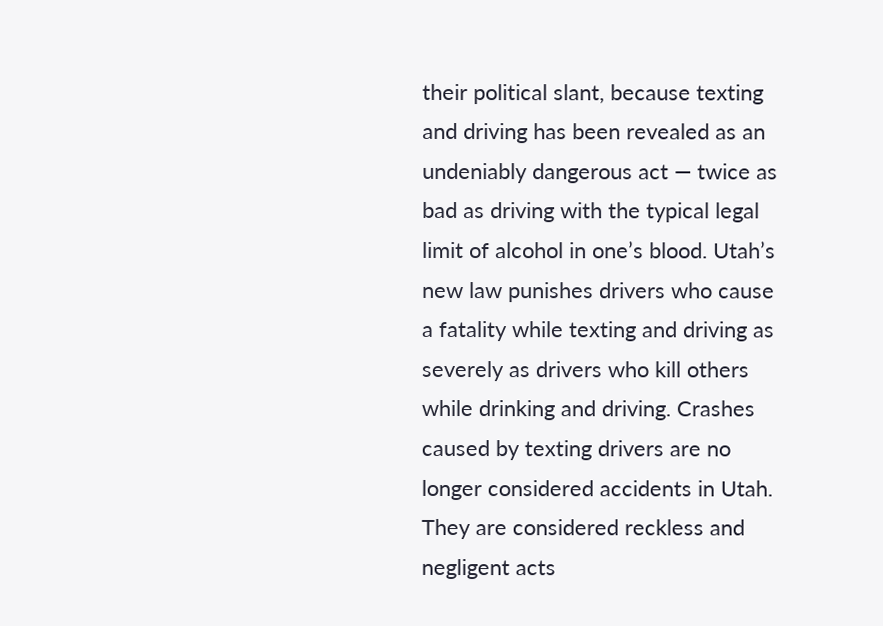their political slant, because texting and driving has been revealed as an undeniably dangerous act — twice as bad as driving with the typical legal limit of alcohol in one’s blood. Utah’s new law punishes drivers who cause a fatality while texting and driving as severely as drivers who kill others while drinking and driving. Crashes caused by texting drivers are no longer considered accidents in Utah. They are considered reckless and negligent acts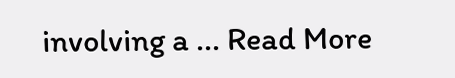involving a ... Read More